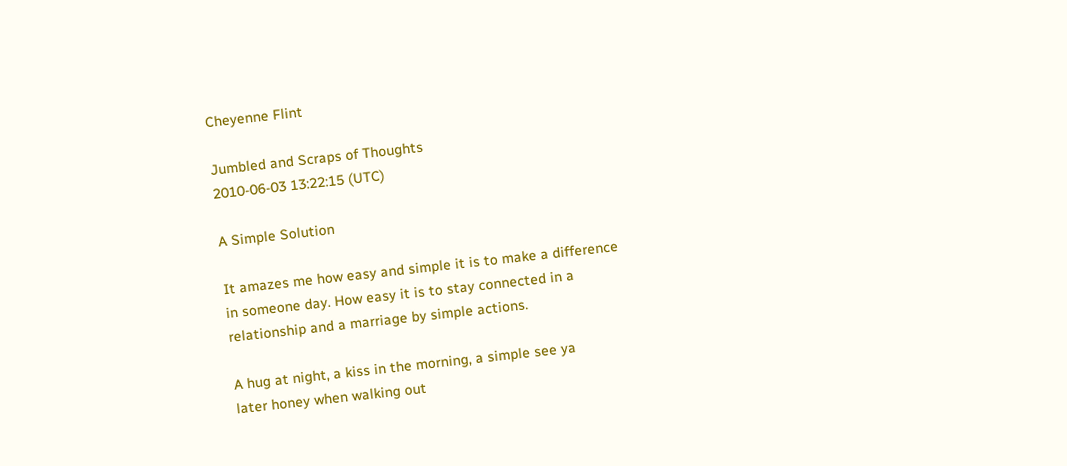Cheyenne Flint

Jumbled and Scraps of Thoughts
2010-06-03 13:22:15 (UTC)

A Simple Solution

It amazes me how easy and simple it is to make a difference
in someone day. How easy it is to stay connected in a
relationship and a marriage by simple actions.

A hug at night, a kiss in the morning, a simple see ya
later honey when walking out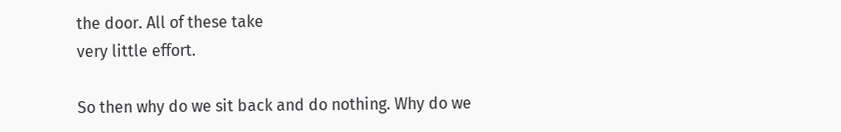the door. All of these take
very little effort.

So then why do we sit back and do nothing. Why do we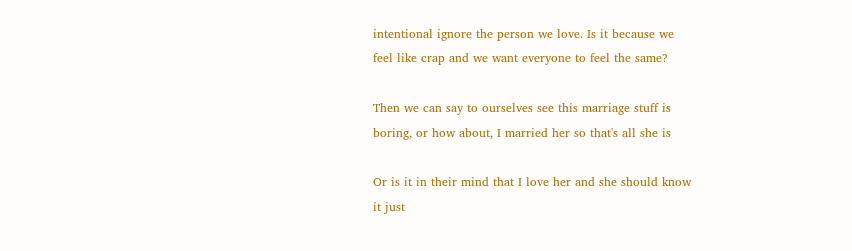intentional ignore the person we love. Is it because we
feel like crap and we want everyone to feel the same?

Then we can say to ourselves see this marriage stuff is
boring, or how about, I married her so that's all she is

Or is it in their mind that I love her and she should know
it just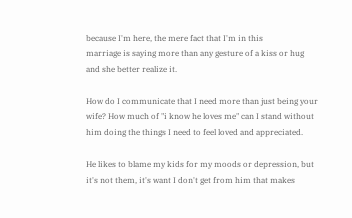because I'm here, the mere fact that I'm in this
marriage is saying more than any gesture of a kiss or hug
and she better realize it.

How do I communicate that I need more than just being your
wife? How much of "i know he loves me" can I stand without
him doing the things I need to feel loved and appreciated.

He likes to blame my kids for my moods or depression, but
it's not them, it's want I don't get from him that makes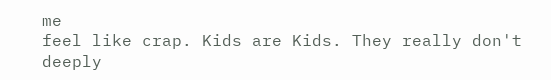me
feel like crap. Kids are Kids. They really don't deeply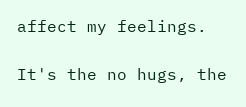affect my feelings.

It's the no hugs, the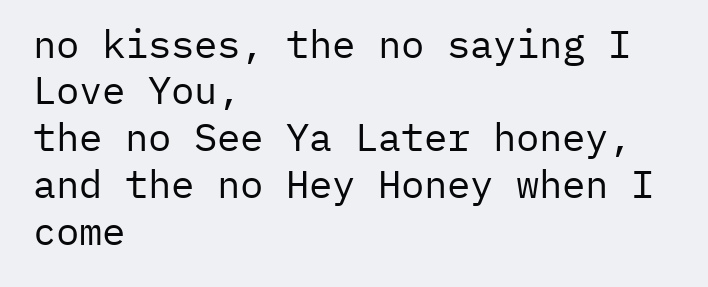no kisses, the no saying I Love You,
the no See Ya Later honey, and the no Hey Honey when I come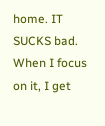home. IT SUCKS bad. When I focus on it, I get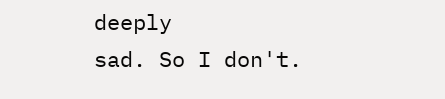deeply
sad. So I don't.